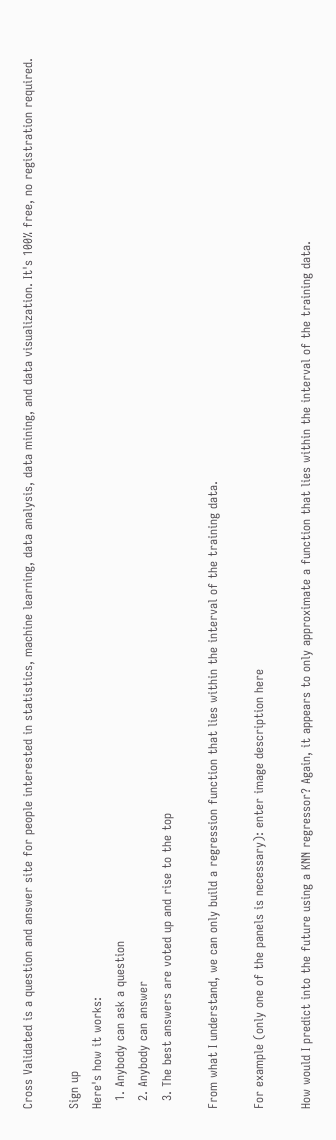Cross Validated is a question and answer site for people interested in statistics, machine learning, data analysis, data mining, and data visualization. It's 100% free, no registration required.

Sign up
Here's how it works:
  1. Anybody can ask a question
  2. Anybody can answer
  3. The best answers are voted up and rise to the top

From what I understand, we can only build a regression function that lies within the interval of the training data.

For example (only one of the panels is necessary): enter image description here

How would I predict into the future using a KNN regressor? Again, it appears to only approximate a function that lies within the interval of the training data.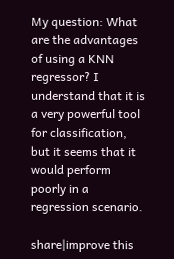My question: What are the advantages of using a KNN regressor? I understand that it is a very powerful tool for classification, but it seems that it would perform poorly in a regression scenario.

share|improve this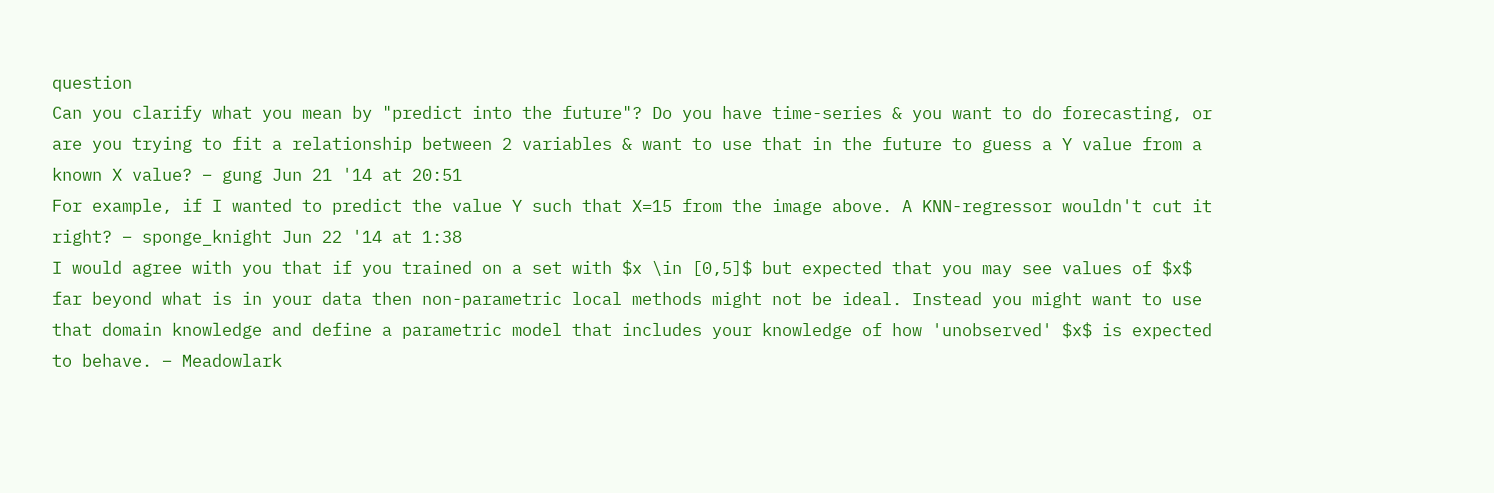question
Can you clarify what you mean by "predict into the future"? Do you have time-series & you want to do forecasting, or are you trying to fit a relationship between 2 variables & want to use that in the future to guess a Y value from a known X value? – gung Jun 21 '14 at 20:51
For example, if I wanted to predict the value Y such that X=15 from the image above. A KNN-regressor wouldn't cut it right? – sponge_knight Jun 22 '14 at 1:38
I would agree with you that if you trained on a set with $x \in [0,5]$ but expected that you may see values of $x$ far beyond what is in your data then non-parametric local methods might not be ideal. Instead you might want to use that domain knowledge and define a parametric model that includes your knowledge of how 'unobserved' $x$ is expected to behave. – Meadowlark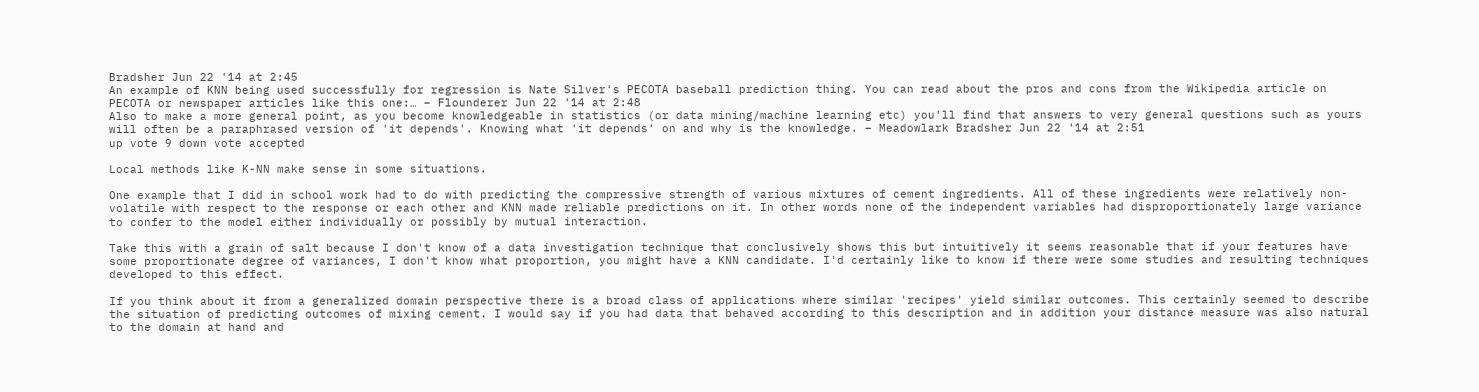Bradsher Jun 22 '14 at 2:45
An example of KNN being used successfully for regression is Nate Silver's PECOTA baseball prediction thing. You can read about the pros and cons from the Wikipedia article on PECOTA or newspaper articles like this one:… – Flounderer Jun 22 '14 at 2:48
Also to make a more general point, as you become knowledgeable in statistics (or data mining/machine learning etc) you'll find that answers to very general questions such as yours will often be a paraphrased version of 'it depends'. Knowing what 'it depends' on and why is the knowledge. – Meadowlark Bradsher Jun 22 '14 at 2:51
up vote 9 down vote accepted

Local methods like K-NN make sense in some situations.

One example that I did in school work had to do with predicting the compressive strength of various mixtures of cement ingredients. All of these ingredients were relatively non-volatile with respect to the response or each other and KNN made reliable predictions on it. In other words none of the independent variables had disproportionately large variance to confer to the model either individually or possibly by mutual interaction.

Take this with a grain of salt because I don't know of a data investigation technique that conclusively shows this but intuitively it seems reasonable that if your features have some proportionate degree of variances, I don't know what proportion, you might have a KNN candidate. I'd certainly like to know if there were some studies and resulting techniques developed to this effect.

If you think about it from a generalized domain perspective there is a broad class of applications where similar 'recipes' yield similar outcomes. This certainly seemed to describe the situation of predicting outcomes of mixing cement. I would say if you had data that behaved according to this description and in addition your distance measure was also natural to the domain at hand and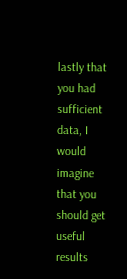lastly that you had sufficient data, I would imagine that you should get useful results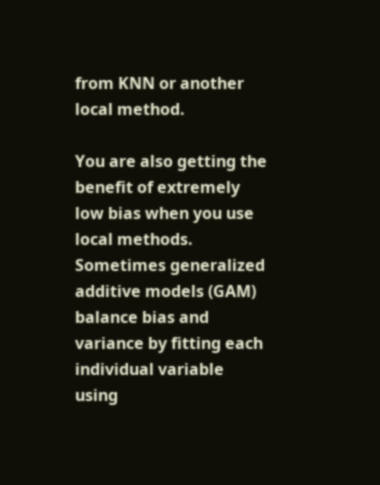from KNN or another local method.

You are also getting the benefit of extremely low bias when you use local methods. Sometimes generalized additive models (GAM) balance bias and variance by fitting each individual variable using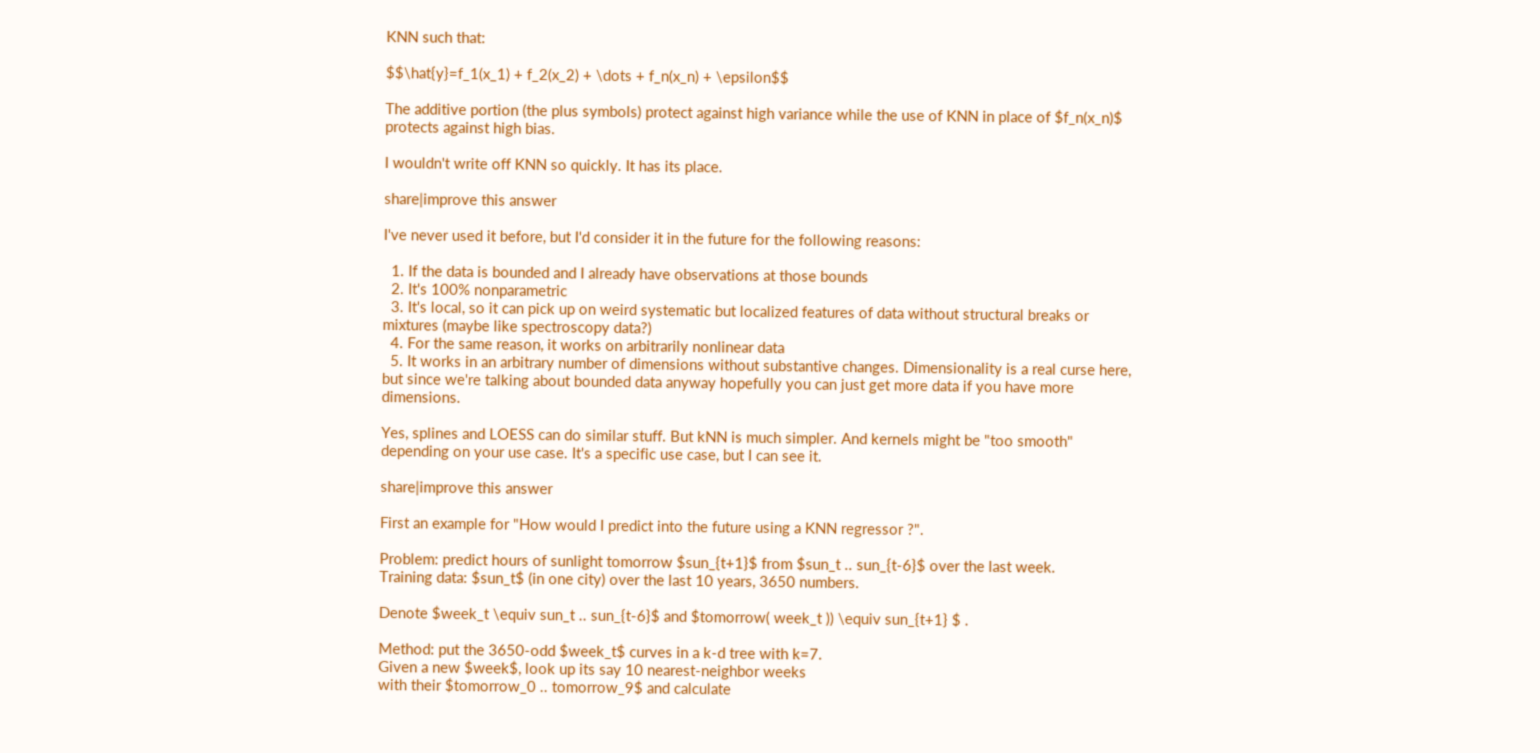KNN such that:

$$\hat{y}=f_1(x_1) + f_2(x_2) + \dots + f_n(x_n) + \epsilon$$

The additive portion (the plus symbols) protect against high variance while the use of KNN in place of $f_n(x_n)$ protects against high bias.

I wouldn't write off KNN so quickly. It has its place.

share|improve this answer

I've never used it before, but I'd consider it in the future for the following reasons:

  1. If the data is bounded and I already have observations at those bounds
  2. It's 100% nonparametric
  3. It's local, so it can pick up on weird systematic but localized features of data without structural breaks or mixtures (maybe like spectroscopy data?)
  4. For the same reason, it works on arbitrarily nonlinear data
  5. It works in an arbitrary number of dimensions without substantive changes. Dimensionality is a real curse here, but since we're talking about bounded data anyway hopefully you can just get more data if you have more dimensions.

Yes, splines and LOESS can do similar stuff. But kNN is much simpler. And kernels might be "too smooth" depending on your use case. It's a specific use case, but I can see it.

share|improve this answer

First an example for "How would I predict into the future using a KNN regressor ?".

Problem: predict hours of sunlight tomorrow $sun_{t+1}$ from $sun_t .. sun_{t-6}$ over the last week.
Training data: $sun_t$ (in one city) over the last 10 years, 3650 numbers.

Denote $week_t \equiv sun_t .. sun_{t-6}$ and $tomorrow( week_t )) \equiv sun_{t+1} $ .

Method: put the 3650-odd $week_t$ curves in a k-d tree with k=7.
Given a new $week$, look up its say 10 nearest-neighbor weeks
with their $tomorrow_0 .. tomorrow_9$ and calculate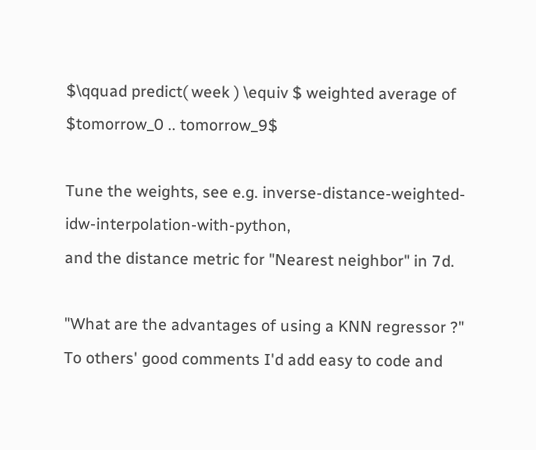$\qquad predict( week ) \equiv $ weighted average of $tomorrow_0 .. tomorrow_9$

Tune the weights, see e.g. inverse-distance-weighted-idw-interpolation-with-python,
and the distance metric for "Nearest neighbor" in 7d.

"What are the advantages of using a KNN regressor ?"
To others' good comments I'd add easy to code and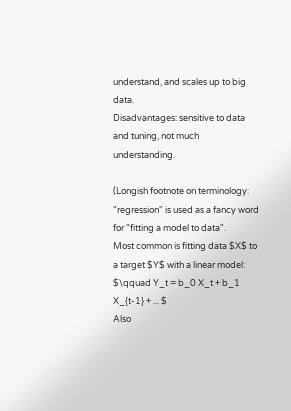understand, and scales up to big data.
Disadvantages: sensitive to data and tuning, not much understanding.

(Longish footnote on terminology:
"regression" is used as a fancy word for "fitting a model to data".
Most common is fitting data $X$ to a target $Y$ with a linear model:
$\qquad Y_t = b_0 X_t + b_1 X_{t-1} + ... $
Also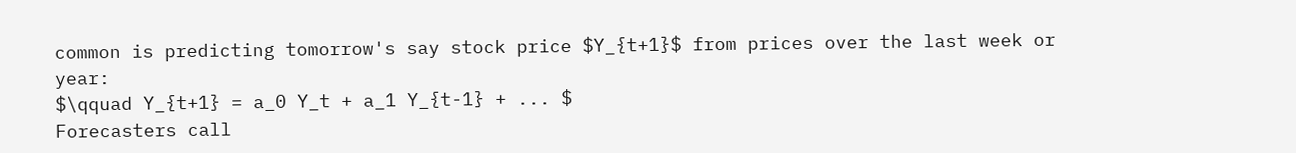common is predicting tomorrow's say stock price $Y_{t+1}$ from prices over the last week or year:
$\qquad Y_{t+1} = a_0 Y_t + a_1 Y_{t-1} + ... $
Forecasters call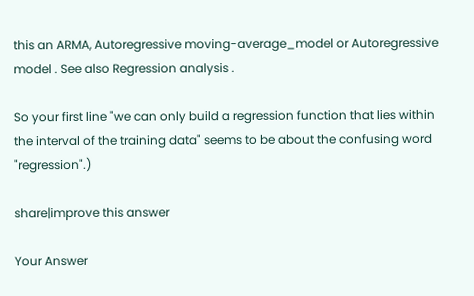this an ARMA, Autoregressive moving-average_model or Autoregressive model . See also Regression analysis .

So your first line "we can only build a regression function that lies within the interval of the training data" seems to be about the confusing word "regression".)

share|improve this answer

Your Answer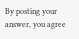By posting your answer, you agree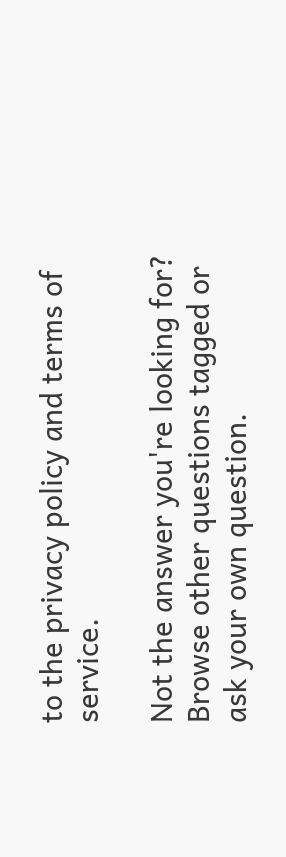to the privacy policy and terms of service.

Not the answer you're looking for? Browse other questions tagged or ask your own question.